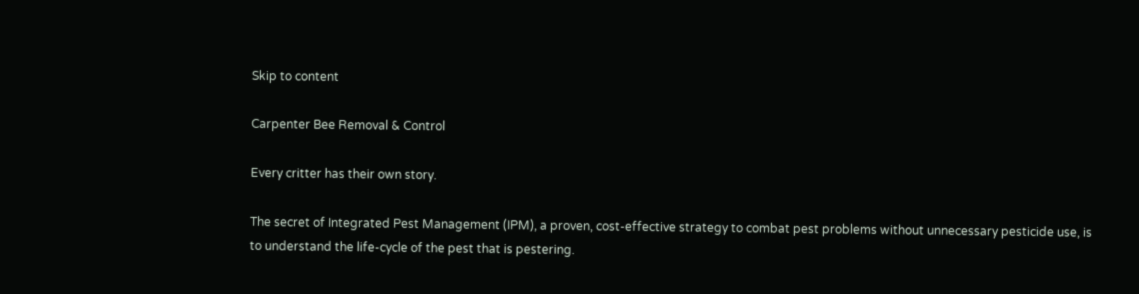Skip to content

Carpenter Bee Removal & Control

Every critter has their own story.

The secret of Integrated Pest Management (IPM), a proven, cost-effective strategy to combat pest problems without unnecessary pesticide use, is to understand the life-cycle of the pest that is pestering.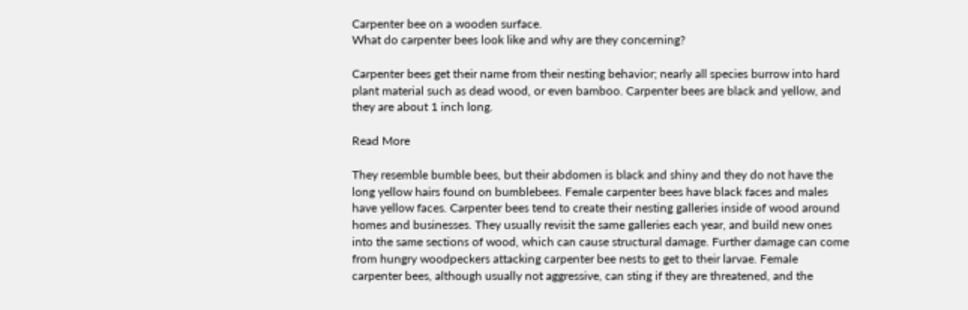Carpenter bee on a wooden surface.
What do carpenter bees look like and why are they concerning?

Carpenter bees get their name from their nesting behavior; nearly all species burrow into hard plant material such as dead wood, or even bamboo. Carpenter bees are black and yellow, and they are about 1 inch long.

Read More

They resemble bumble bees, but their abdomen is black and shiny and they do not have the long yellow hairs found on bumblebees. Female carpenter bees have black faces and males have yellow faces. Carpenter bees tend to create their nesting galleries inside of wood around homes and businesses. They usually revisit the same galleries each year, and build new ones into the same sections of wood, which can cause structural damage. Further damage can come from hungry woodpeckers attacking carpenter bee nests to get to their larvae. Female carpenter bees, although usually not aggressive, can sting if they are threatened, and the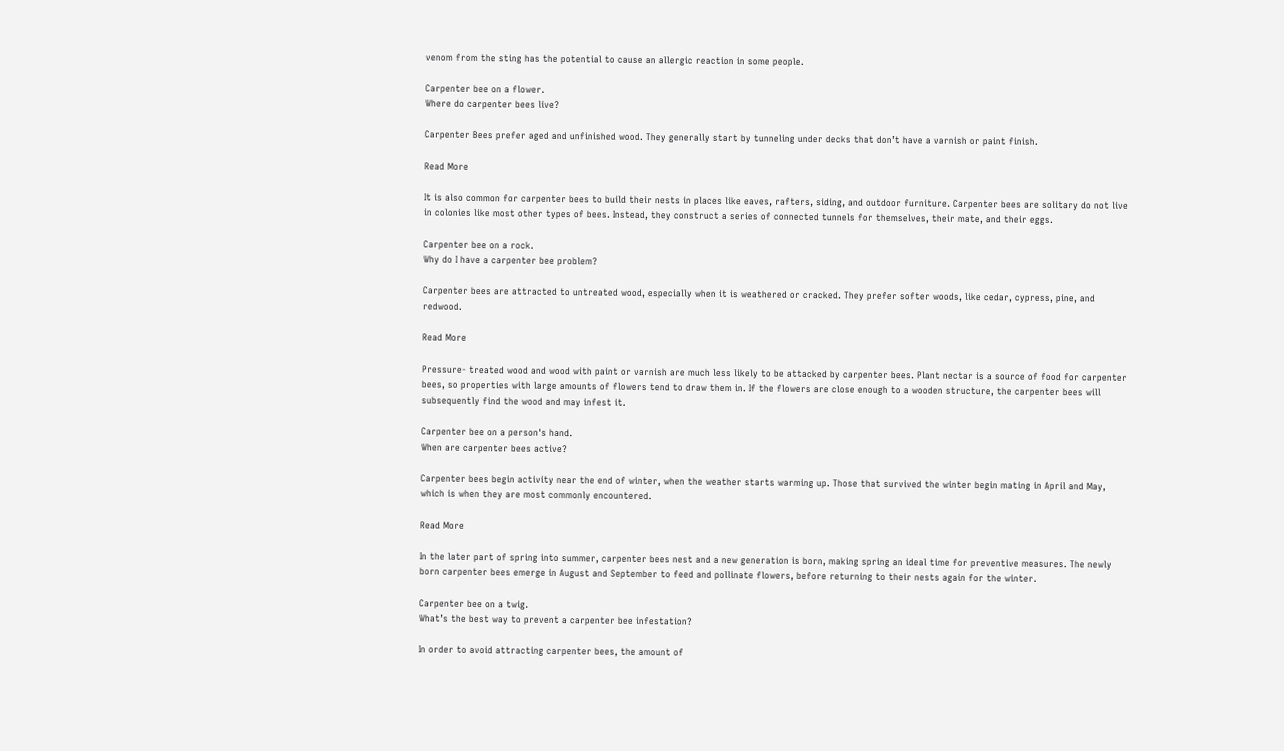venom from the sting has the potential to cause an allergic reaction in some people.

Carpenter bee on a flower.
Where do carpenter bees live?

Carpenter Bees prefer aged and unfinished wood. They generally start by tunneling under decks that don’t have a varnish or paint finish.

Read More

It is also common for carpenter bees to build their nests in places like eaves, rafters, siding, and outdoor furniture. Carpenter bees are solitary do not live in colonies like most other types of bees. Instead, they construct a series of connected tunnels for themselves, their mate, and their eggs.

Carpenter bee on a rock.
Why do I have a carpenter bee problem?

Carpenter bees are attracted to untreated wood, especially when it is weathered or cracked. They prefer softer woods, like cedar, cypress, pine, and redwood.

Read More

Pressure- treated wood and wood with paint or varnish are much less likely to be attacked by carpenter bees. Plant nectar is a source of food for carpenter bees, so properties with large amounts of flowers tend to draw them in. If the flowers are close enough to a wooden structure, the carpenter bees will subsequently find the wood and may infest it.

Carpenter bee on a person's hand.
When are carpenter bees active?

Carpenter bees begin activity near the end of winter, when the weather starts warming up. Those that survived the winter begin mating in April and May, which is when they are most commonly encountered.

Read More

In the later part of spring into summer, carpenter bees nest and a new generation is born, making spring an ideal time for preventive measures. The newly born carpenter bees emerge in August and September to feed and pollinate flowers, before returning to their nests again for the winter.

Carpenter bee on a twig.
What’s the best way to prevent a carpenter bee infestation?

In order to avoid attracting carpenter bees, the amount of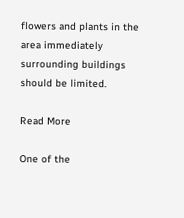flowers and plants in the area immediately surrounding buildings should be limited.

Read More

One of the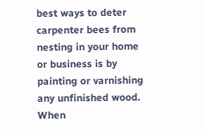best ways to deter carpenter bees from nesting in your home or business is by painting or varnishing any unfinished wood. When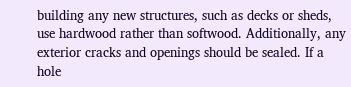building any new structures, such as decks or sheds, use hardwood rather than softwood. Additionally, any exterior cracks and openings should be sealed. If a hole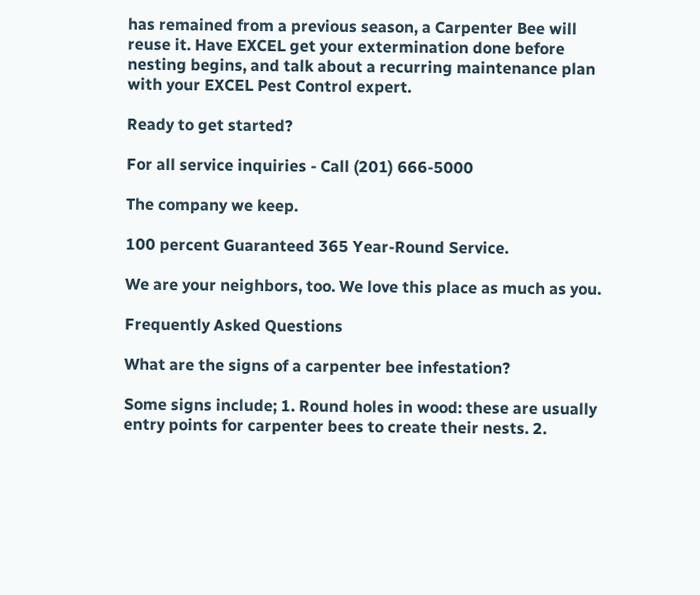has remained from a previous season, a Carpenter Bee will reuse it. Have EXCEL get your extermination done before nesting begins, and talk about a recurring maintenance plan with your EXCEL Pest Control expert.

Ready to get started?

For all service inquiries - Call (201) 666-5000

The company we keep.

100 percent Guaranteed 365 Year-Round Service.

We are your neighbors, too. We love this place as much as you.

Frequently Asked Questions

What are the signs of a carpenter bee infestation?

Some signs include; 1. Round holes in wood: these are usually entry points for carpenter bees to create their nests. 2.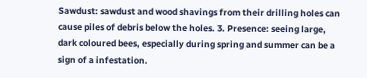Sawdust: sawdust and wood shavings from their drilling holes can cause piles of debris below the holes. 3. Presence: seeing large, dark coloured bees, especially during spring and summer can be a sign of a infestation.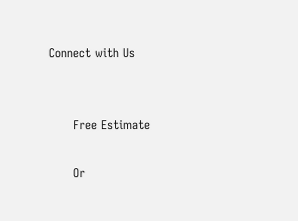Connect with Us


      Free Estimate

      Or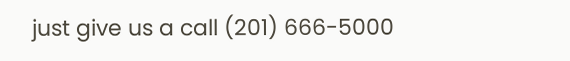just give us a call (201) 666-5000